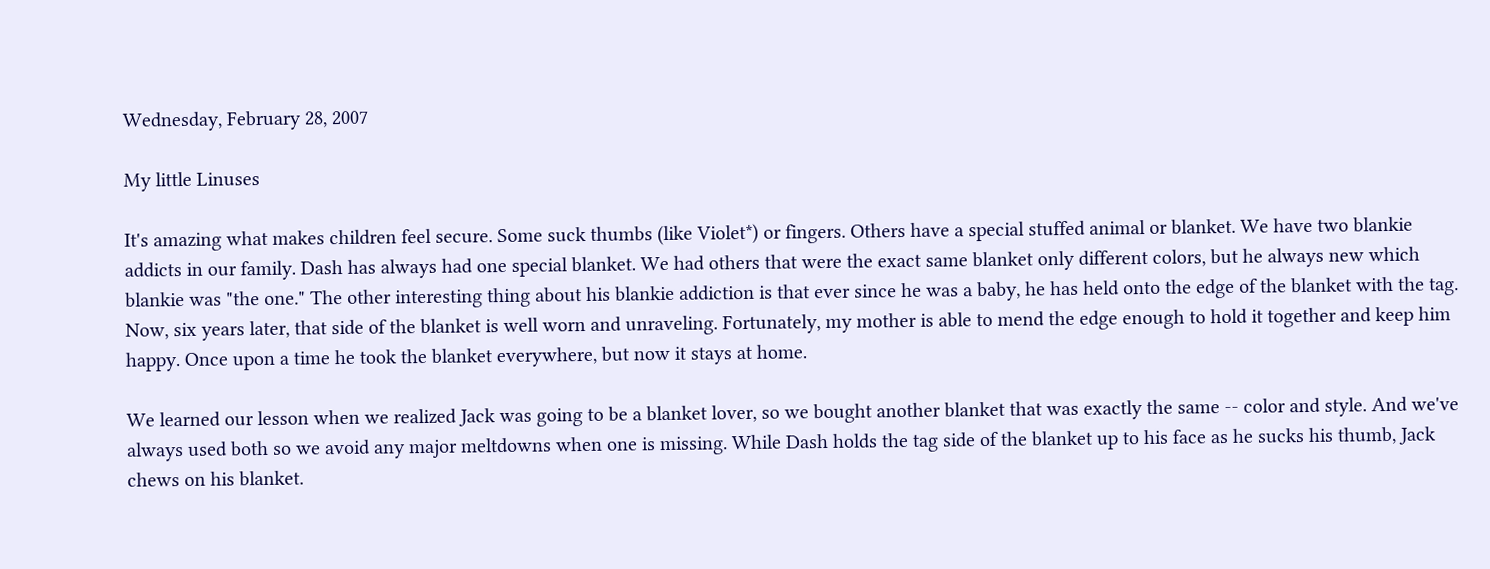Wednesday, February 28, 2007

My little Linuses

It's amazing what makes children feel secure. Some suck thumbs (like Violet*) or fingers. Others have a special stuffed animal or blanket. We have two blankie addicts in our family. Dash has always had one special blanket. We had others that were the exact same blanket only different colors, but he always new which blankie was "the one." The other interesting thing about his blankie addiction is that ever since he was a baby, he has held onto the edge of the blanket with the tag. Now, six years later, that side of the blanket is well worn and unraveling. Fortunately, my mother is able to mend the edge enough to hold it together and keep him happy. Once upon a time he took the blanket everywhere, but now it stays at home.

We learned our lesson when we realized Jack was going to be a blanket lover, so we bought another blanket that was exactly the same -- color and style. And we've always used both so we avoid any major meltdowns when one is missing. While Dash holds the tag side of the blanket up to his face as he sucks his thumb, Jack chews on his blanket.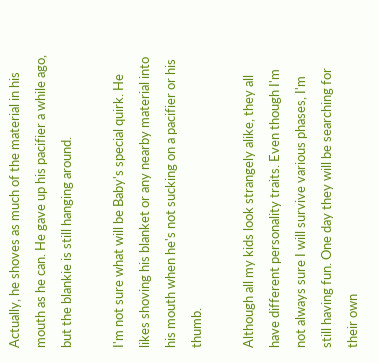Actually, he shoves as much of the material in his mouth as he can. He gave up his pacifier a while ago, but the blankie is still hanging around.

I'm not sure what will be Baby's special quirk. He likes shoving his blanket or any nearby material into his mouth when he's not sucking on a pacifier or his thumb.

Although all my kids look strangely alike, they all have different personality traits. Even though I'm not always sure I will survive various phases, I'm still having fun. One day they will be searching for their own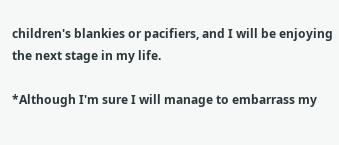children's blankies or pacifiers, and I will be enjoying the next stage in my life.

*Although I'm sure I will manage to embarrass my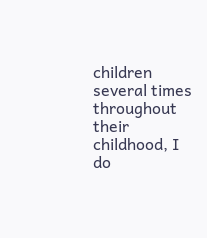children several times throughout their childhood, I do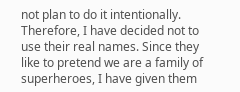not plan to do it intentionally. Therefore, I have decided not to use their real names. Since they like to pretend we are a family of superheroes, I have given them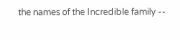the names of the Incredible family --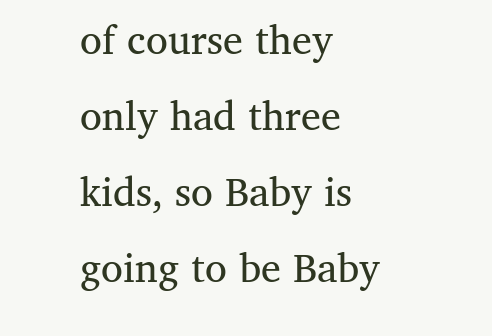of course they only had three kids, so Baby is going to be Baby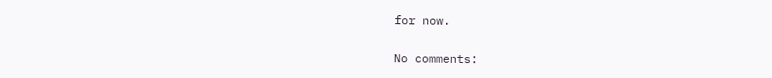for now.

No comments: